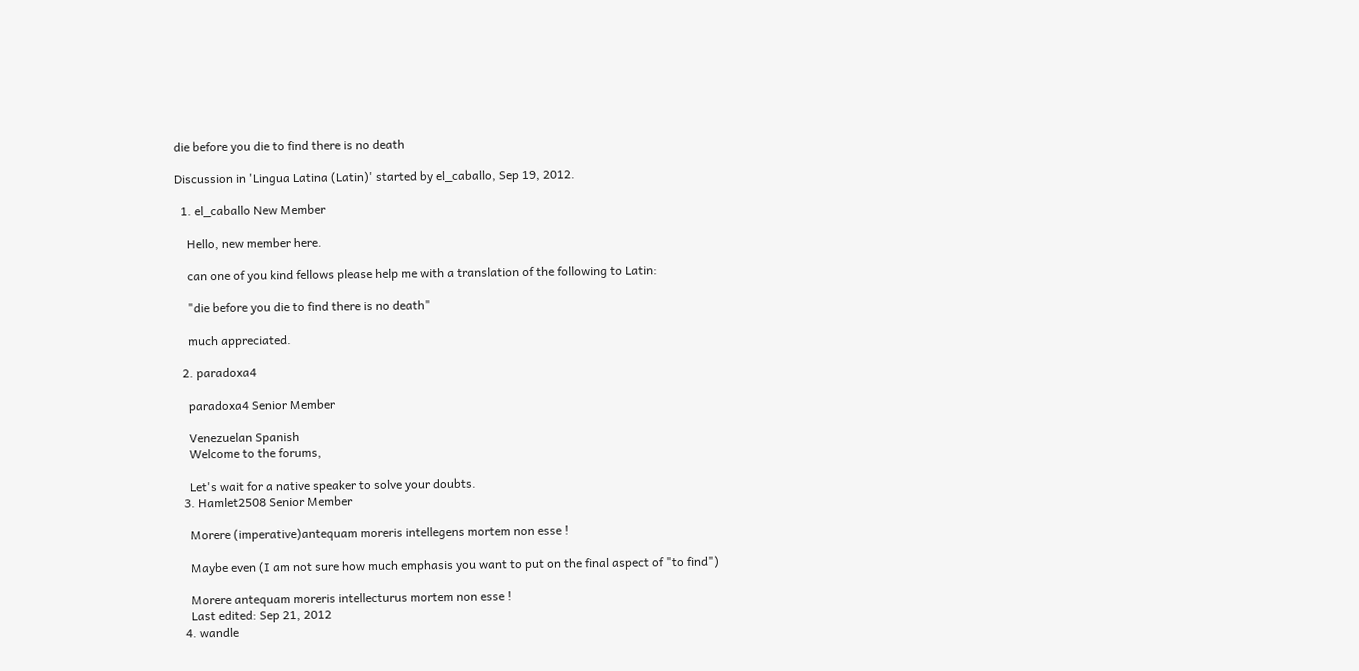die before you die to find there is no death

Discussion in 'Lingua Latina (Latin)' started by el_caballo, Sep 19, 2012.

  1. el_caballo New Member

    Hello, new member here.

    can one of you kind fellows please help me with a translation of the following to Latin:

    "die before you die to find there is no death"

    much appreciated.

  2. paradoxa4

    paradoxa4 Senior Member

    Venezuelan Spanish
    Welcome to the forums,

    Let's wait for a native speaker to solve your doubts.
  3. Hamlet2508 Senior Member

    Morere (imperative)antequam moreris intellegens mortem non esse !

    Maybe even (I am not sure how much emphasis you want to put on the final aspect of "to find")

    Morere antequam moreris intellecturus mortem non esse !
    Last edited: Sep 21, 2012
  4. wandle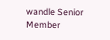wandle Senior Member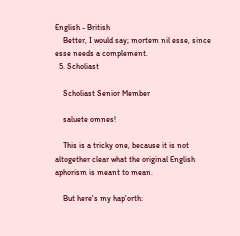English - British
    Better, I would say; mortem nil esse, since esse needs a complement.
  5. Scholiast

    Scholiast Senior Member

    saluete omnes!

    This is a tricky one, because it is not altogether clear what the original English aphorism is meant to mean.

    But here's my hap'orth: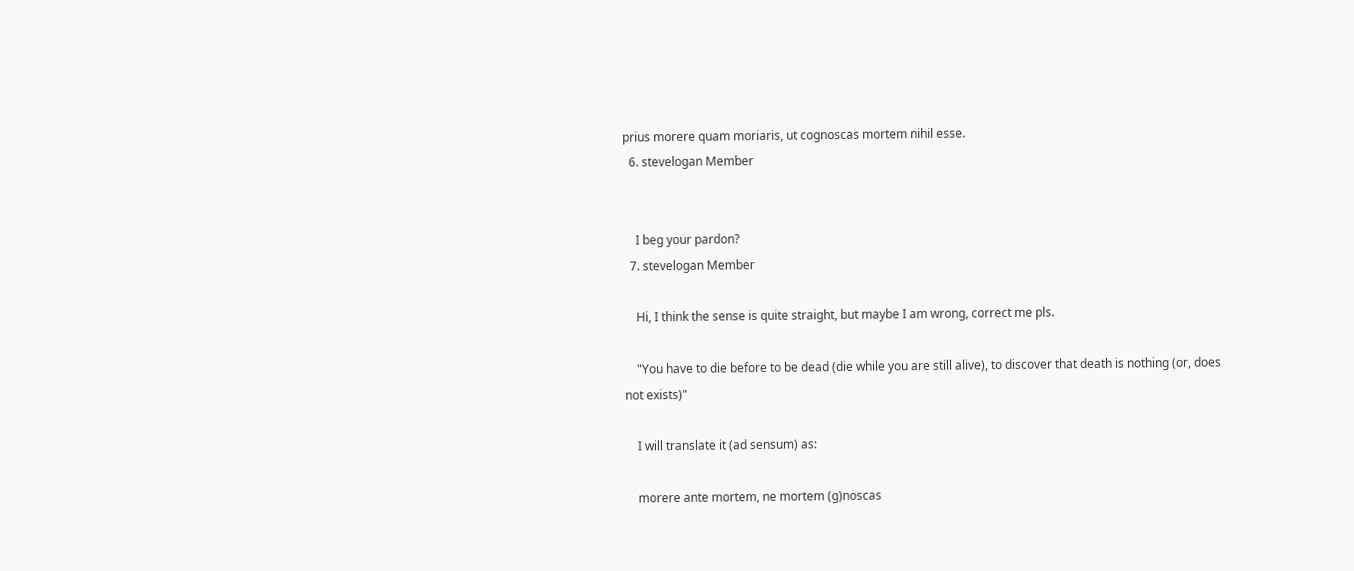prius morere quam moriaris, ut cognoscas mortem nihil esse.
  6. stevelogan Member


    I beg your pardon?
  7. stevelogan Member

    Hi, I think the sense is quite straight, but maybe I am wrong, correct me pls.

    "You have to die before to be dead (die while you are still alive), to discover that death is nothing (or, does not exists)"

    I will translate it (ad sensum) as:

    morere ante mortem, ne mortem (g)noscas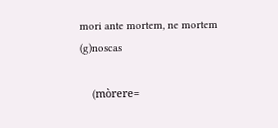mori ante mortem, ne mortem (g)noscas

    (mòrere=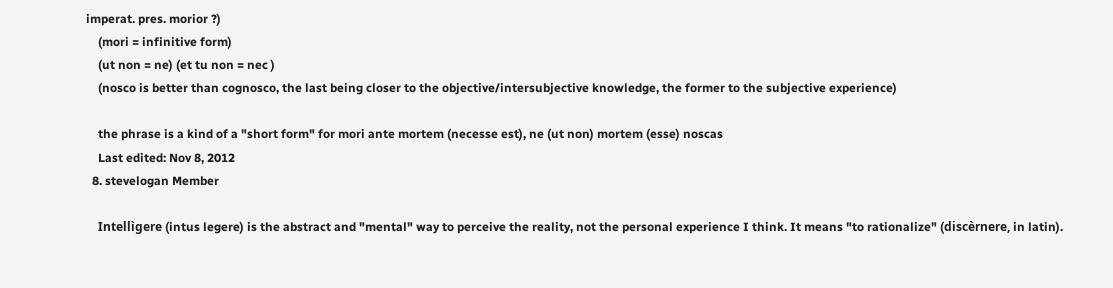imperat. pres. morior ?)
    (mori = infinitive form)
    (ut non = ne) (et tu non = nec )
    (nosco is better than cognosco, the last being closer to the objective/intersubjective knowledge, the former to the subjective experience)

    the phrase is a kind of a "short form" for mori ante mortem (necesse est), ne (ut non) mortem (esse) noscas
    Last edited: Nov 8, 2012
  8. stevelogan Member

    Intellìgere (intus legere) is the abstract and "mental" way to perceive the reality, not the personal experience I think. It means "to rationalize" (discèrnere, in latin).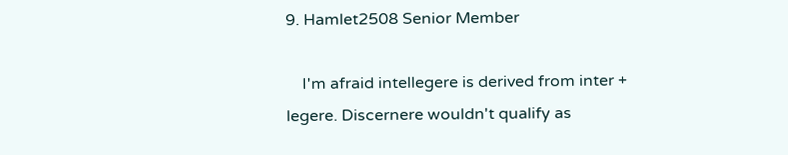9. Hamlet2508 Senior Member

    I'm afraid intellegere is derived from inter + legere. Discernere wouldn't qualify as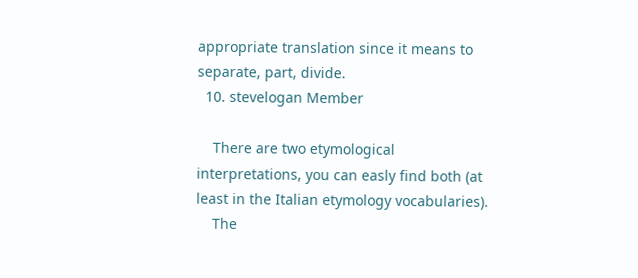appropriate translation since it means to separate, part, divide.
  10. stevelogan Member

    There are two etymological interpretations, you can easly find both (at least in the Italian etymology vocabularies).
    The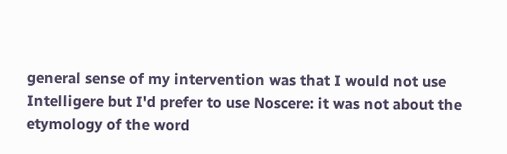general sense of my intervention was that I would not use Intelligere but I'd prefer to use Noscere: it was not about the etymology of the word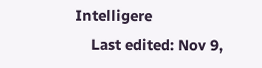Intelligere
    Last edited: Nov 9,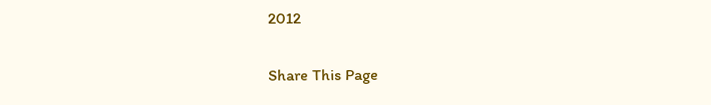2012

Share This Page